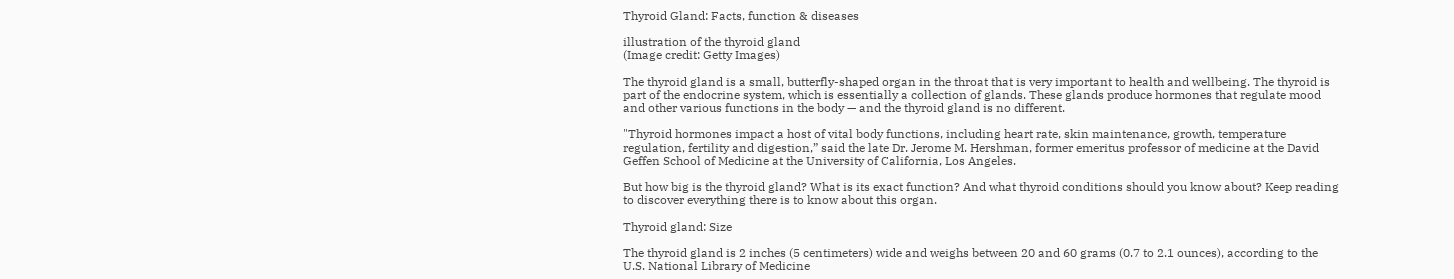Thyroid Gland: Facts, function & diseases

illustration of the thyroid gland
(Image credit: Getty Images)

The thyroid gland is a small, butterfly-shaped organ in the throat that is very important to health and wellbeing. The thyroid is part of the endocrine system, which is essentially a collection of glands. These glands produce hormones that regulate mood and other various functions in the body — and the thyroid gland is no different.

"Thyroid hormones impact a host of vital body functions, including heart rate, skin maintenance, growth, temperature regulation, fertility and digestion,” said the late Dr. Jerome M. Hershman, former emeritus professor of medicine at the David Geffen School of Medicine at the University of California, Los Angeles.

But how big is the thyroid gland? What is its exact function? And what thyroid conditions should you know about? Keep reading to discover everything there is to know about this organ.

Thyroid gland: Size

The thyroid gland is 2 inches (5 centimeters) wide and weighs between 20 and 60 grams (0.7 to 2.1 ounces), according to the U.S. National Library of Medicine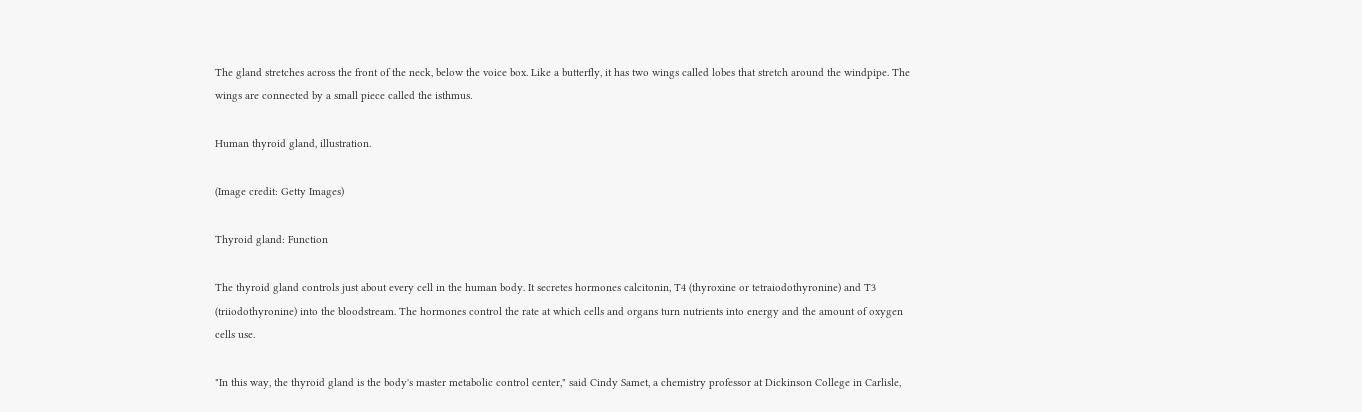The gland stretches across the front of the neck, below the voice box. Like a butterfly, it has two wings called lobes that stretch around the windpipe. The wings are connected by a small piece called the isthmus.

Human thyroid gland, illustration.

(Image credit: Getty Images)

Thyroid gland: Function

The thyroid gland controls just about every cell in the human body. It secretes hormones calcitonin, T4 (thyroxine or tetraiodothyronine) and T3 (triiodothyronine) into the bloodstream. The hormones control the rate at which cells and organs turn nutrients into energy and the amount of oxygen cells use.

"In this way, the thyroid gland is the body's master metabolic control center," said Cindy Samet, a chemistry professor at Dickinson College in Carlisle,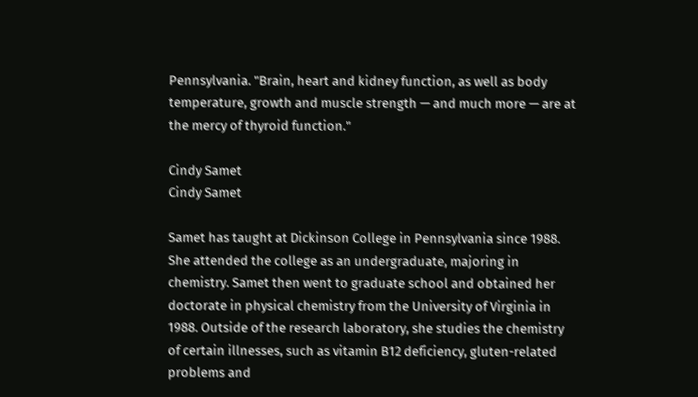Pennsylvania. "Brain, heart and kidney function, as well as body temperature, growth and muscle strength — and much more — are at the mercy of thyroid function."

Cindy Samet
Cindy Samet

Samet has taught at Dickinson College in Pennsylvania since 1988. She attended the college as an undergraduate, majoring in chemistry. Samet then went to graduate school and obtained her doctorate in physical chemistry from the University of Virginia in 1988. Outside of the research laboratory, she studies the chemistry of certain illnesses, such as vitamin B12 deficiency, gluten-related problems and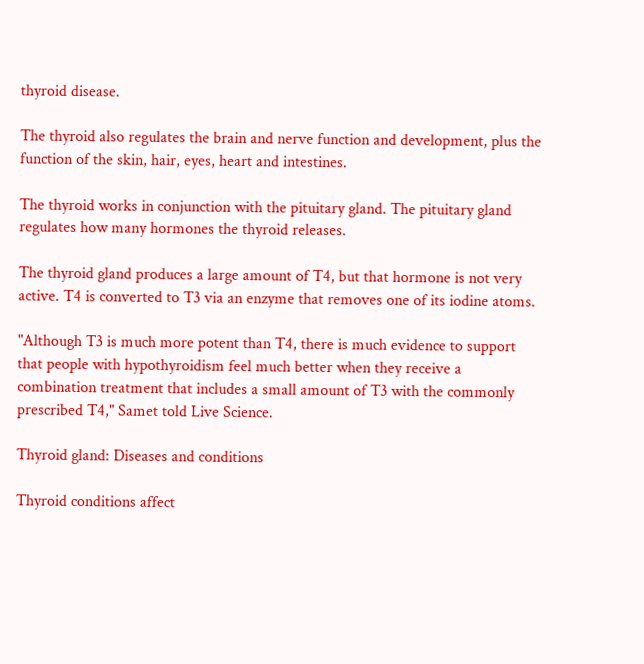thyroid disease.

The thyroid also regulates the brain and nerve function and development, plus the function of the skin, hair, eyes, heart and intestines.

The thyroid works in conjunction with the pituitary gland. The pituitary gland regulates how many hormones the thyroid releases.

The thyroid gland produces a large amount of T4, but that hormone is not very active. T4 is converted to T3 via an enzyme that removes one of its iodine atoms.

"Although T3 is much more potent than T4, there is much evidence to support that people with hypothyroidism feel much better when they receive a combination treatment that includes a small amount of T3 with the commonly prescribed T4," Samet told Live Science.

Thyroid gland: Diseases and conditions

Thyroid conditions affect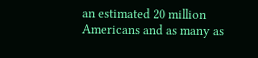an estimated 20 million Americans and as many as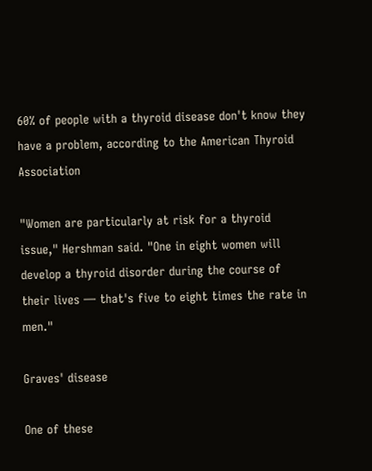60% of people with a thyroid disease don't know they have a problem, according to the American Thyroid Association

"Women are particularly at risk for a thyroid issue," Hershman said. "One in eight women will develop a thyroid disorder during the course of their lives — that's five to eight times the rate in men."

Graves' disease

One of these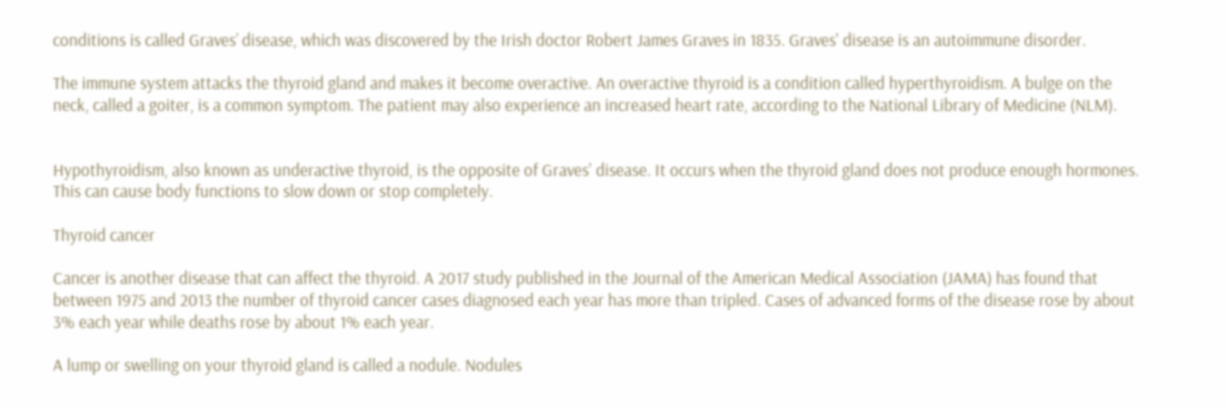conditions is called Graves’ disease, which was discovered by the Irish doctor Robert James Graves in 1835. Graves' disease is an autoimmune disorder.

The immune system attacks the thyroid gland and makes it become overactive. An overactive thyroid is a condition called hyperthyroidism. A bulge on the neck, called a goiter, is a common symptom. The patient may also experience an increased heart rate, according to the National Library of Medicine (NLM).


Hypothyroidism, also known as underactive thyroid, is the opposite of Graves' disease. It occurs when the thyroid gland does not produce enough hormones. This can cause body functions to slow down or stop completely.

Thyroid cancer

Cancer is another disease that can affect the thyroid. A 2017 study published in the Journal of the American Medical Association (JAMA) has found that between 1975 and 2013 the number of thyroid cancer cases diagnosed each year has more than tripled. Cases of advanced forms of the disease rose by about 3% each year while deaths rose by about 1% each year.

A lump or swelling on your thyroid gland is called a nodule. Nodules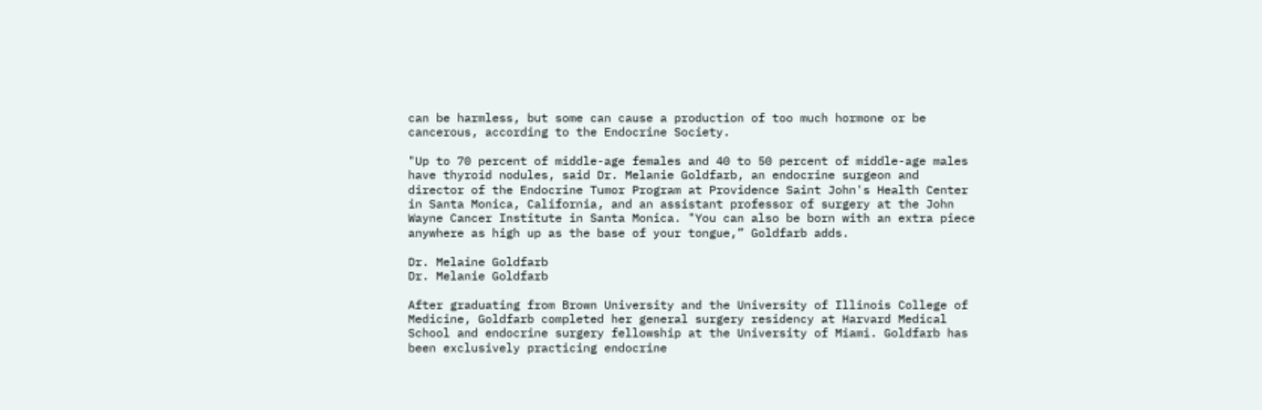can be harmless, but some can cause a production of too much hormone or be cancerous, according to the Endocrine Society.

"Up to 70 percent of middle-age females and 40 to 50 percent of middle-age males have thyroid nodules, said Dr. Melanie Goldfarb, an endocrine surgeon and director of the Endocrine Tumor Program at Providence Saint John's Health Center in Santa Monica, California, and an assistant professor of surgery at the John Wayne Cancer Institute in Santa Monica. "You can also be born with an extra piece anywhere as high up as the base of your tongue,” Goldfarb adds.

Dr. Melaine Goldfarb
Dr. Melanie Goldfarb

After graduating from Brown University and the University of Illinois College of Medicine, Goldfarb completed her general surgery residency at Harvard Medical School and endocrine surgery fellowship at the University of Miami. Goldfarb has been exclusively practicing endocrine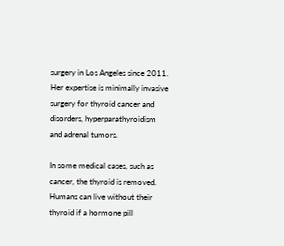surgery in Los Angeles since 2011. Her expertise is minimally invasive surgery for thyroid cancer and disorders, hyperparathyroidism and adrenal tumors.

In some medical cases, such as cancer, the thyroid is removed. Humans can live without their thyroid if a hormone pill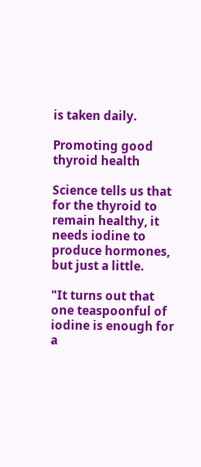is taken daily.

Promoting good thyroid health

Science tells us that for the thyroid to remain healthy, it needs iodine to produce hormones, but just a little.

"It turns out that one teaspoonful of iodine is enough for a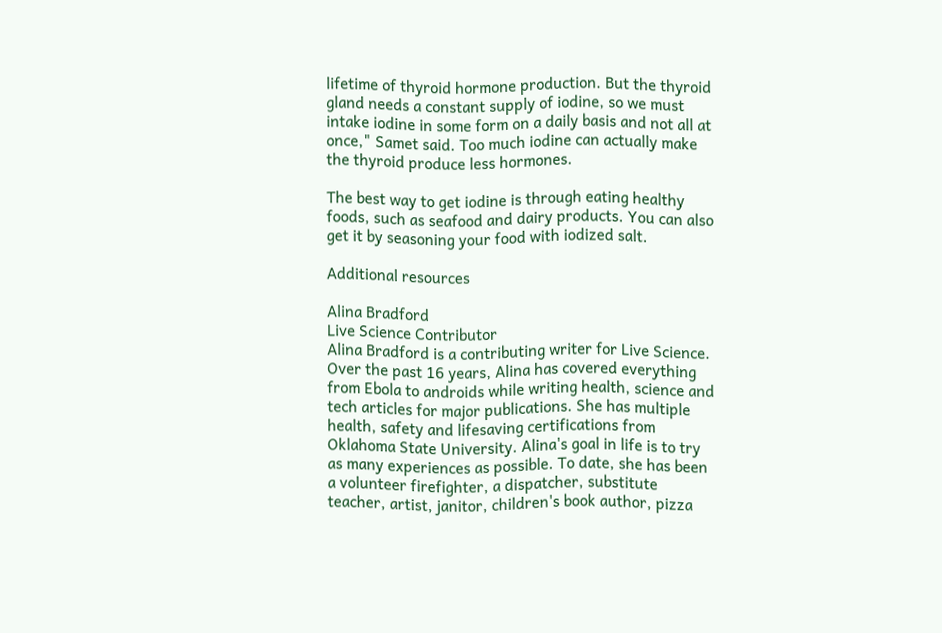lifetime of thyroid hormone production. But the thyroid gland needs a constant supply of iodine, so we must intake iodine in some form on a daily basis and not all at once," Samet said. Too much iodine can actually make the thyroid produce less hormones.

The best way to get iodine is through eating healthy foods, such as seafood and dairy products. You can also get it by seasoning your food with iodized salt.

Additional resources

Alina Bradford
Live Science Contributor
Alina Bradford is a contributing writer for Live Science. Over the past 16 years, Alina has covered everything from Ebola to androids while writing health, science and tech articles for major publications. She has multiple health, safety and lifesaving certifications from Oklahoma State University. Alina's goal in life is to try as many experiences as possible. To date, she has been a volunteer firefighter, a dispatcher, substitute teacher, artist, janitor, children's book author, pizza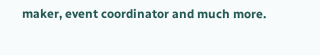maker, event coordinator and much more.